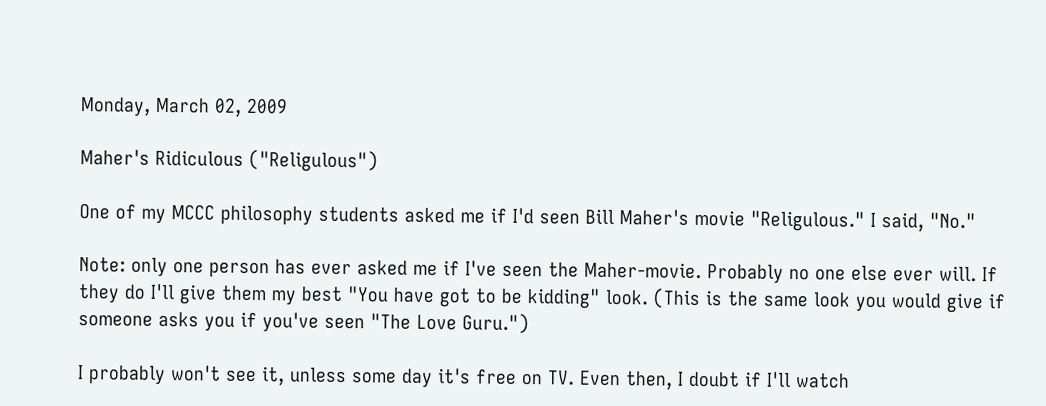Monday, March 02, 2009

Maher's Ridiculous ("Religulous")

One of my MCCC philosophy students asked me if I'd seen Bill Maher's movie "Religulous." I said, "No."

Note: only one person has ever asked me if I've seen the Maher-movie. Probably no one else ever will. If they do I'll give them my best "You have got to be kidding" look. (This is the same look you would give if someone asks you if you've seen "The Love Guru.")

I probably won't see it, unless some day it's free on TV. Even then, I doubt if I'll watch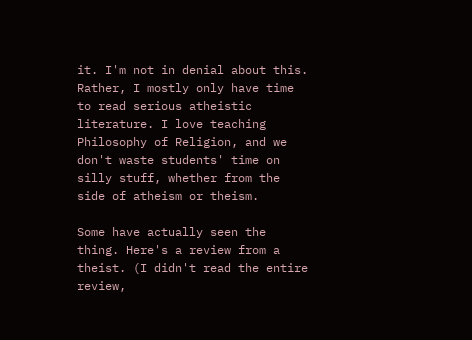it. I'm not in denial about this. Rather, I mostly only have time to read serious atheistic literature. I love teaching Philosophy of Religion, and we don't waste students' time on silly stuff, whether from the side of atheism or theism.

Some have actually seen the thing. Here's a review from a theist. (I didn't read the entire review,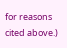for reasons cited above.)